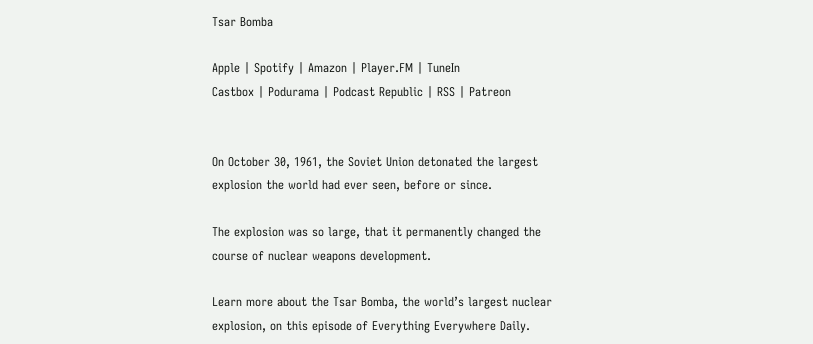Tsar Bomba

Apple | Spotify | Amazon | Player.FM | TuneIn
Castbox | Podurama | Podcast Republic | RSS | Patreon


On October 30, 1961, the Soviet Union detonated the largest explosion the world had ever seen, before or since.

The explosion was so large, that it permanently changed the course of nuclear weapons development.

Learn more about the Tsar Bomba, the world’s largest nuclear explosion, on this episode of Everything Everywhere Daily.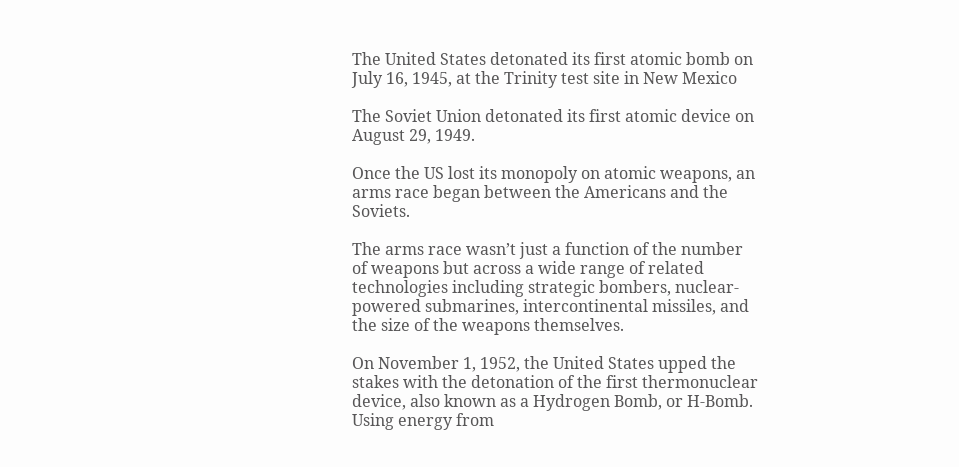The United States detonated its first atomic bomb on July 16, 1945, at the Trinity test site in New Mexico

The Soviet Union detonated its first atomic device on August 29, 1949.

Once the US lost its monopoly on atomic weapons, an arms race began between the Americans and the Soviets.

The arms race wasn’t just a function of the number of weapons but across a wide range of related technologies including strategic bombers, nuclear-powered submarines, intercontinental missiles, and the size of the weapons themselves.

On November 1, 1952, the United States upped the stakes with the detonation of the first thermonuclear device, also known as a Hydrogen Bomb, or H-Bomb. Using energy from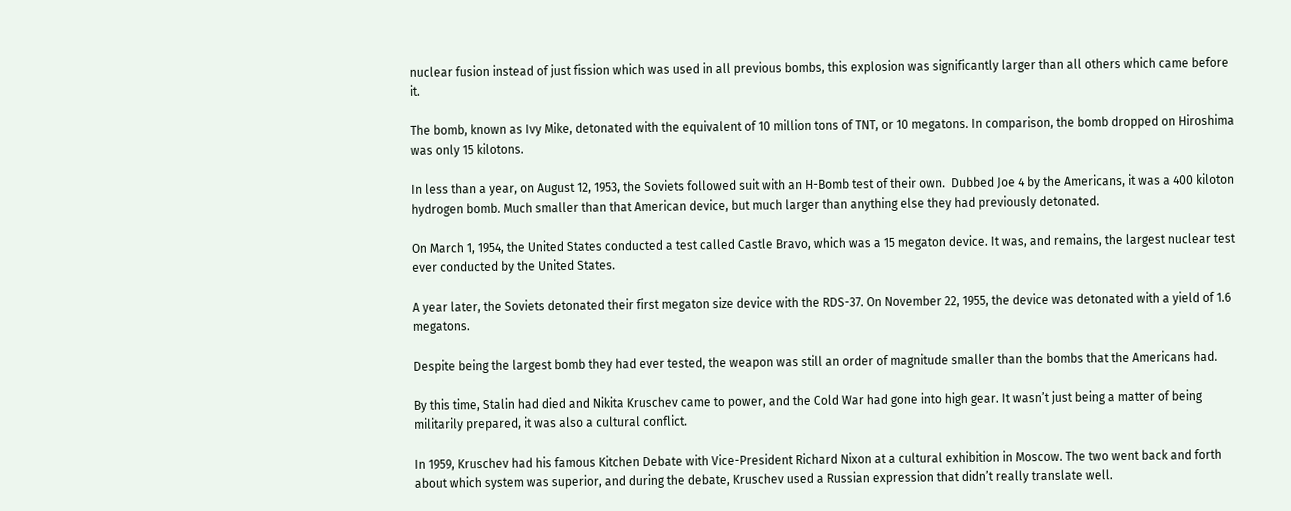nuclear fusion instead of just fission which was used in all previous bombs, this explosion was significantly larger than all others which came before it.

The bomb, known as Ivy Mike, detonated with the equivalent of 10 million tons of TNT, or 10 megatons. In comparison, the bomb dropped on Hiroshima was only 15 kilotons.

In less than a year, on August 12, 1953, the Soviets followed suit with an H-Bomb test of their own.  Dubbed Joe 4 by the Americans, it was a 400 kiloton hydrogen bomb. Much smaller than that American device, but much larger than anything else they had previously detonated.

On March 1, 1954, the United States conducted a test called Castle Bravo, which was a 15 megaton device. It was, and remains, the largest nuclear test ever conducted by the United States.

A year later, the Soviets detonated their first megaton size device with the RDS-37. On November 22, 1955, the device was detonated with a yield of 1.6 megatons.

Despite being the largest bomb they had ever tested, the weapon was still an order of magnitude smaller than the bombs that the Americans had.

By this time, Stalin had died and Nikita Kruschev came to power, and the Cold War had gone into high gear. It wasn’t just being a matter of being militarily prepared, it was also a cultural conflict.

In 1959, Kruschev had his famous Kitchen Debate with Vice-President Richard Nixon at a cultural exhibition in Moscow. The two went back and forth about which system was superior, and during the debate, Kruschev used a Russian expression that didn’t really translate well.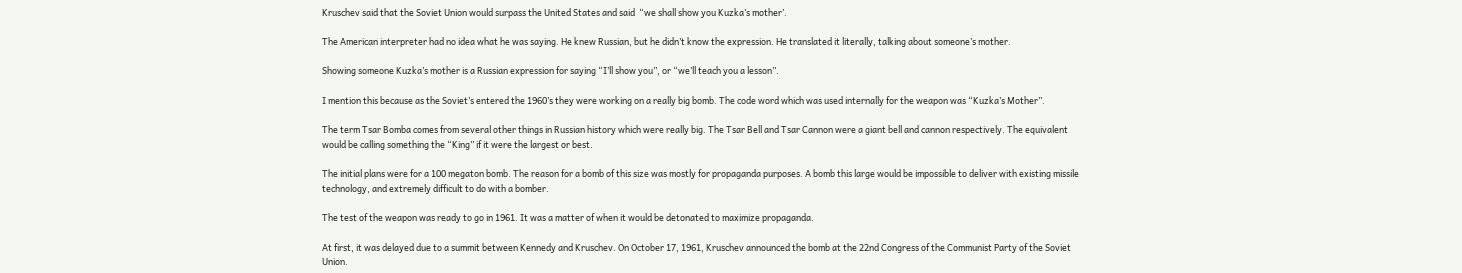Kruschev said that the Soviet Union would surpass the United States and said  “we shall show you Kuzka’s mother’.

The American interpreter had no idea what he was saying. He knew Russian, but he didn’t know the expression. He translated it literally, talking about someone’s mother.

Showing someone Kuzka’s mother is a Russian expression for saying “I’ll show you”, or “we’ll teach you a lesson”.

I mention this because as the Soviet’s entered the 1960’s they were working on a really big bomb. The code word which was used internally for the weapon was “Kuzka’s Mother”.

The term Tsar Bomba comes from several other things in Russian history which were really big. The Tsar Bell and Tsar Cannon were a giant bell and cannon respectively. The equivalent would be calling something the “King” if it were the largest or best.

The initial plans were for a 100 megaton bomb. The reason for a bomb of this size was mostly for propaganda purposes. A bomb this large would be impossible to deliver with existing missile technology, and extremely difficult to do with a bomber.

The test of the weapon was ready to go in 1961. It was a matter of when it would be detonated to maximize propaganda.

At first, it was delayed due to a summit between Kennedy and Kruschev. On October 17, 1961, Kruschev announced the bomb at the 22nd Congress of the Communist Party of the Soviet Union.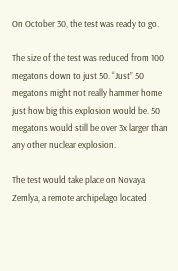On October 30, the test was ready to go.

The size of the test was reduced from 100 megatons down to just 50. “Just” 50 megatons might not really hammer home just how big this explosion would be. 50 megatons would still be over 3x larger than any other nuclear explosion.

The test would take place on Novaya Zemlya, a remote archipelago located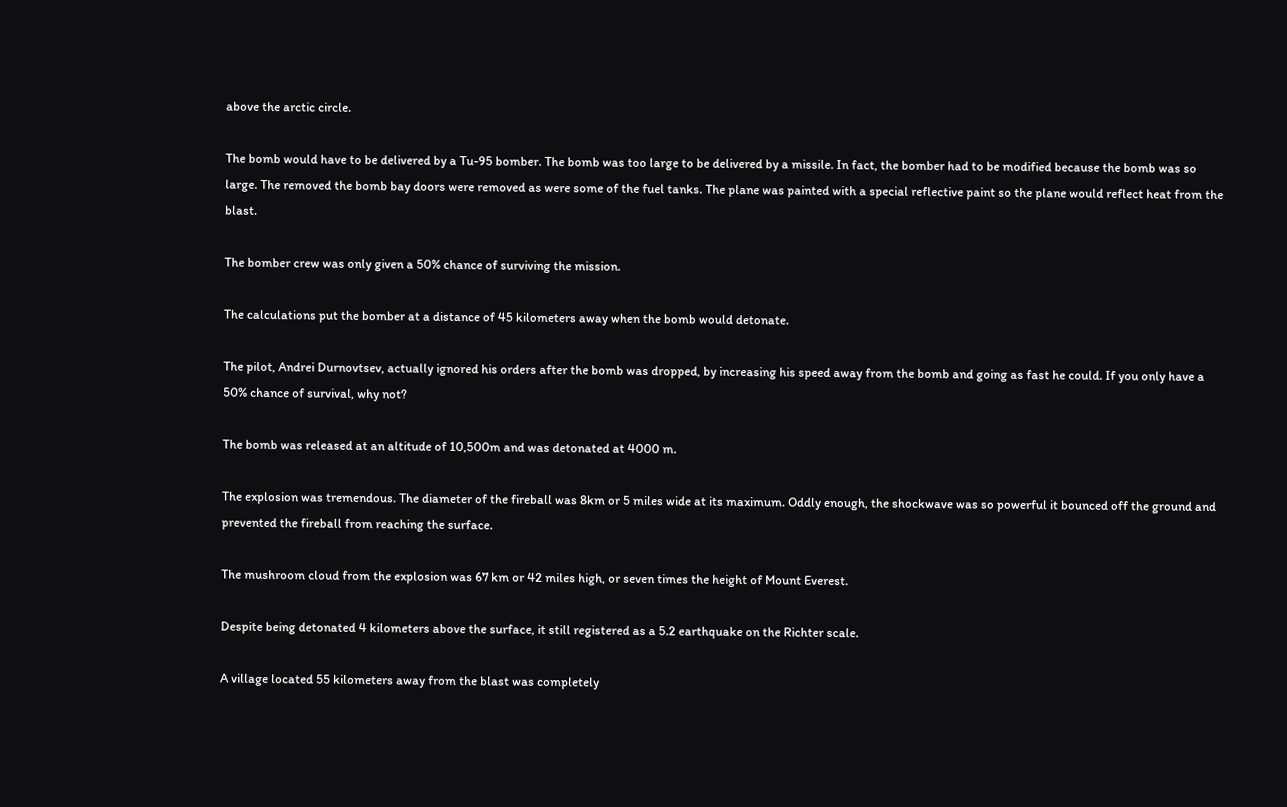above the arctic circle.

The bomb would have to be delivered by a Tu-95 bomber. The bomb was too large to be delivered by a missile. In fact, the bomber had to be modified because the bomb was so large. The removed the bomb bay doors were removed as were some of the fuel tanks. The plane was painted with a special reflective paint so the plane would reflect heat from the blast.

The bomber crew was only given a 50% chance of surviving the mission.

The calculations put the bomber at a distance of 45 kilometers away when the bomb would detonate.

The pilot, Andrei Durnovtsev, actually ignored his orders after the bomb was dropped, by increasing his speed away from the bomb and going as fast he could. If you only have a 50% chance of survival, why not?

The bomb was released at an altitude of 10,500m and was detonated at 4000 m.

The explosion was tremendous. The diameter of the fireball was 8km or 5 miles wide at its maximum. Oddly enough, the shockwave was so powerful it bounced off the ground and prevented the fireball from reaching the surface.

The mushroom cloud from the explosion was 67 km or 42 miles high, or seven times the height of Mount Everest.

Despite being detonated 4 kilometers above the surface, it still registered as a 5.2 earthquake on the Richter scale.

A village located 55 kilometers away from the blast was completely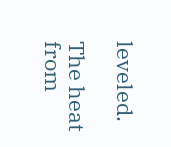leveled.

The heat from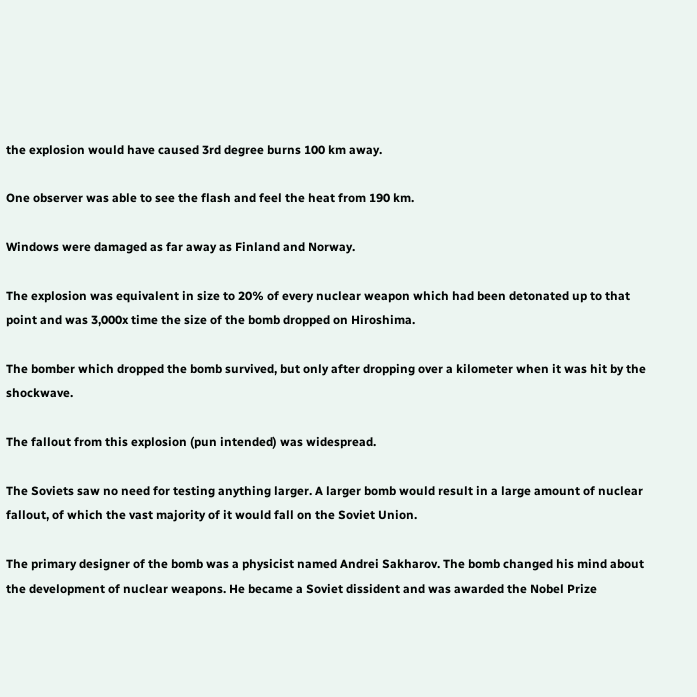the explosion would have caused 3rd degree burns 100 km away.

One observer was able to see the flash and feel the heat from 190 km.

Windows were damaged as far away as Finland and Norway.

The explosion was equivalent in size to 20% of every nuclear weapon which had been detonated up to that point and was 3,000x time the size of the bomb dropped on Hiroshima.

The bomber which dropped the bomb survived, but only after dropping over a kilometer when it was hit by the shockwave.

The fallout from this explosion (pun intended) was widespread.

The Soviets saw no need for testing anything larger. A larger bomb would result in a large amount of nuclear fallout, of which the vast majority of it would fall on the Soviet Union.

The primary designer of the bomb was a physicist named Andrei Sakharov. The bomb changed his mind about the development of nuclear weapons. He became a Soviet dissident and was awarded the Nobel Prize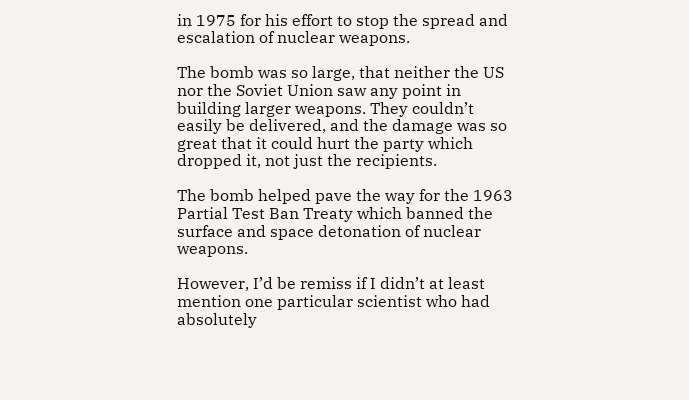in 1975 for his effort to stop the spread and escalation of nuclear weapons.

The bomb was so large, that neither the US nor the Soviet Union saw any point in building larger weapons. They couldn’t easily be delivered, and the damage was so great that it could hurt the party which dropped it, not just the recipients.

The bomb helped pave the way for the 1963 Partial Test Ban Treaty which banned the surface and space detonation of nuclear weapons.

However, I’d be remiss if I didn’t at least mention one particular scientist who had absolutely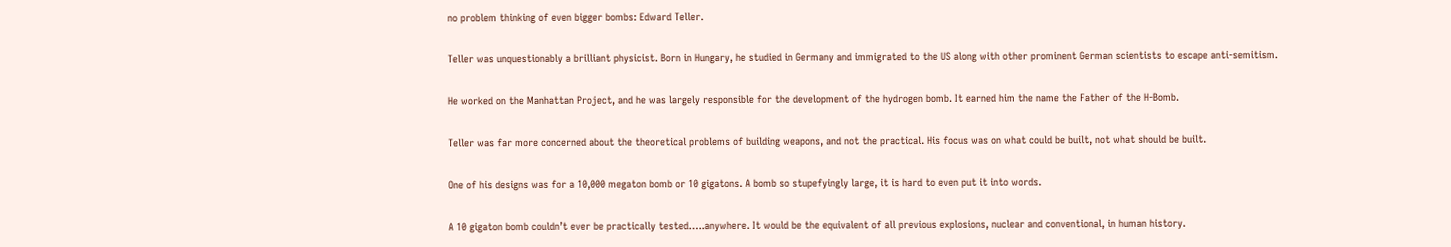no problem thinking of even bigger bombs: Edward Teller.

Teller was unquestionably a brilliant physicist. Born in Hungary, he studied in Germany and immigrated to the US along with other prominent German scientists to escape anti-semitism.

He worked on the Manhattan Project, and he was largely responsible for the development of the hydrogen bomb. It earned him the name the Father of the H-Bomb.

Teller was far more concerned about the theoretical problems of building weapons, and not the practical. His focus was on what could be built, not what should be built.

One of his designs was for a 10,000 megaton bomb or 10 gigatons. A bomb so stupefyingly large, it is hard to even put it into words.

A 10 gigaton bomb couldn’t ever be practically tested…..anywhere. It would be the equivalent of all previous explosions, nuclear and conventional, in human history.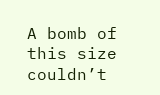A bomb of this size couldn’t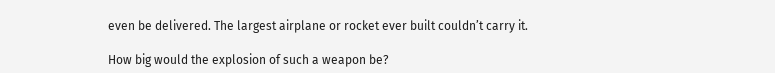even be delivered. The largest airplane or rocket ever built couldn’t carry it.

How big would the explosion of such a weapon be?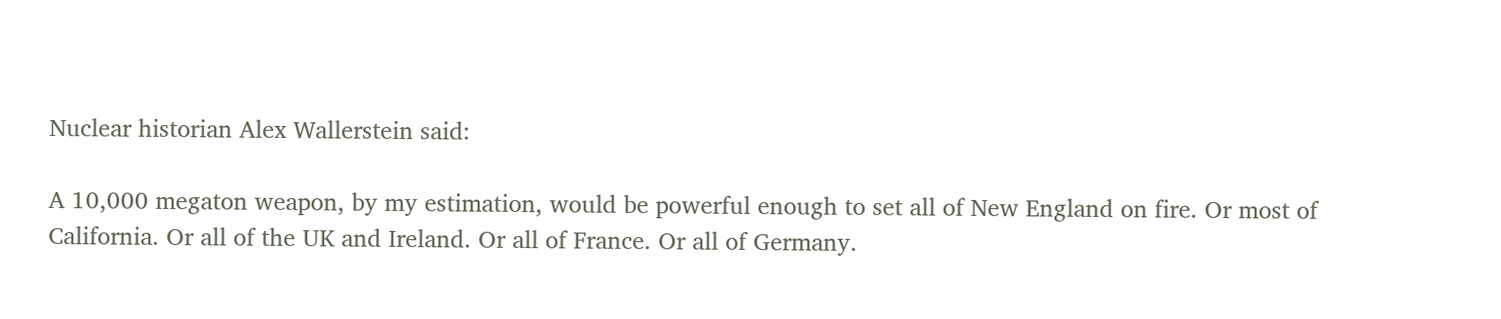Nuclear historian Alex Wallerstein said:

A 10,000 megaton weapon, by my estimation, would be powerful enough to set all of New England on fire. Or most of California. Or all of the UK and Ireland. Or all of France. Or all of Germany.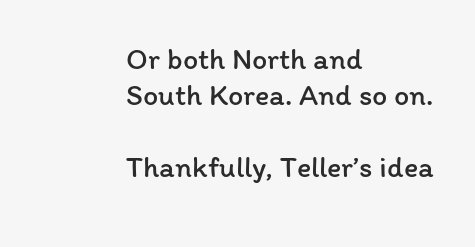Or both North and South Korea. And so on.

Thankfully, Teller’s idea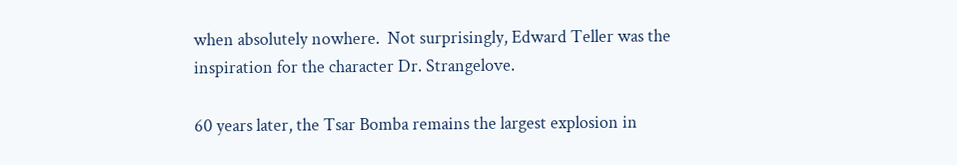when absolutely nowhere.  Not surprisingly, Edward Teller was the inspiration for the character Dr. Strangelove.

60 years later, the Tsar Bomba remains the largest explosion in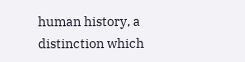human history, a distinction which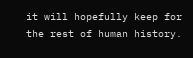it will hopefully keep for the rest of human history.